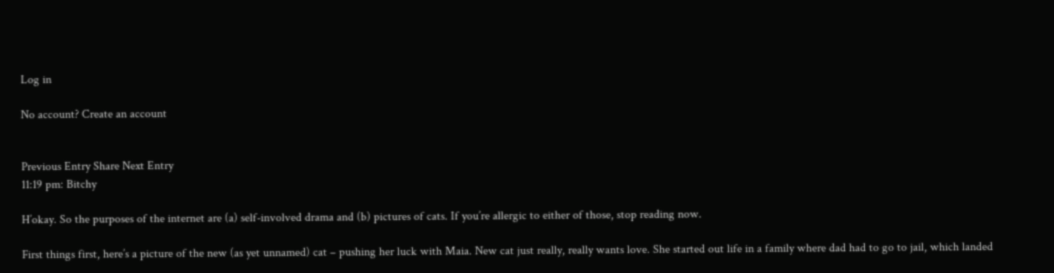Log in

No account? Create an account


Previous Entry Share Next Entry
11:19 pm: Bitchy

H’okay. So the purposes of the internet are (a) self-involved drama and (b) pictures of cats. If you’re allergic to either of those, stop reading now.

First things first, here’s a picture of the new (as yet unnamed) cat – pushing her luck with Maia. New cat just really, really wants love. She started out life in a family where dad had to go to jail, which landed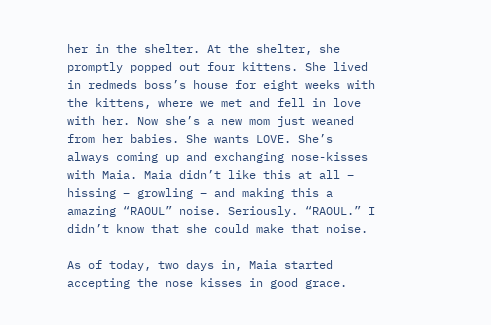her in the shelter. At the shelter, she promptly popped out four kittens. She lived in redmeds boss’s house for eight weeks with the kittens, where we met and fell in love with her. Now she’s a new mom just weaned from her babies. She wants LOVE. She’s always coming up and exchanging nose-kisses with Maia. Maia didn’t like this at all – hissing – growling – and making this a amazing “RAOUL” noise. Seriously. “RAOUL.” I didn’t know that she could make that noise.

As of today, two days in, Maia started accepting the nose kisses in good grace.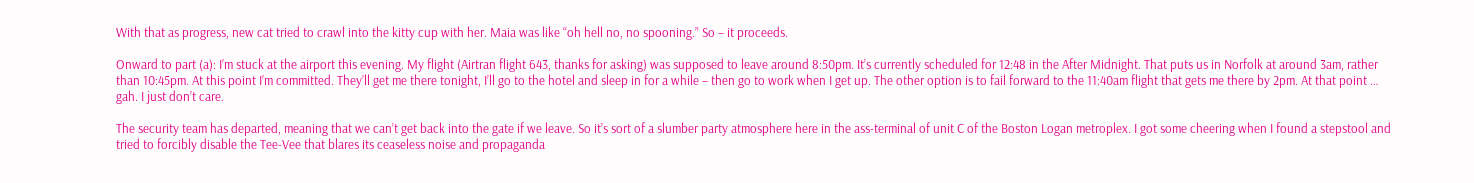With that as progress, new cat tried to crawl into the kitty cup with her. Maia was like “oh hell no, no spooning.” So – it proceeds.

Onward to part (a): I’m stuck at the airport this evening. My flight (Airtran flight 643, thanks for asking) was supposed to leave around 8:50pm. It’s currently scheduled for 12:48 in the After Midnight. That puts us in Norfolk at around 3am, rather than 10:45pm. At this point I’m committed. They’ll get me there tonight, I’ll go to the hotel and sleep in for a while – then go to work when I get up. The other option is to fail forward to the 11:40am flight that gets me there by 2pm. At that point … gah. I just don’t care.

The security team has departed, meaning that we can’t get back into the gate if we leave. So it’s sort of a slumber party atmosphere here in the ass-terminal of unit C of the Boston Logan metroplex. I got some cheering when I found a stepstool and tried to forcibly disable the Tee-Vee that blares its ceaseless noise and propaganda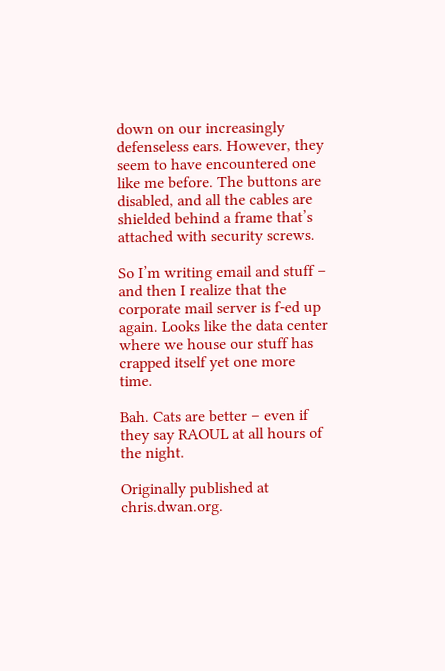down on our increasingly defenseless ears. However, they seem to have encountered one like me before. The buttons are disabled, and all the cables are shielded behind a frame that’s attached with security screws.

So I’m writing email and stuff – and then I realize that the corporate mail server is f-ed up again. Looks like the data center where we house our stuff has crapped itself yet one more time.

Bah. Cats are better – even if they say RAOUL at all hours of the night.

Originally published at chris.dwan.org.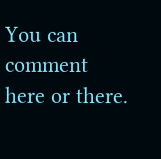You can comment here or there.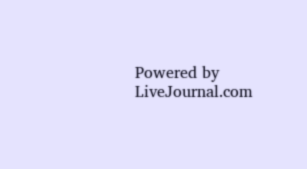Powered by LiveJournal.com